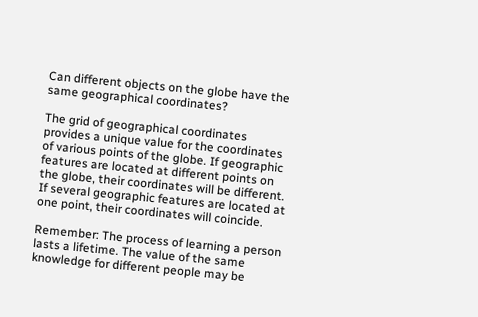Can different objects on the globe have the same geographical coordinates?

The grid of geographical coordinates provides a unique value for the coordinates of various points of the globe. If geographic features are located at different points on the globe, their coordinates will be different. If several geographic features are located at one point, their coordinates will coincide.

Remember: The process of learning a person lasts a lifetime. The value of the same knowledge for different people may be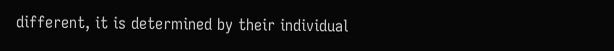different, it is determined by their individual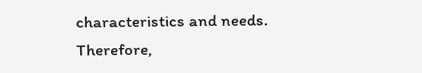characteristics and needs. Therefore,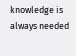knowledge is always needed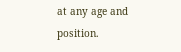at any age and position.